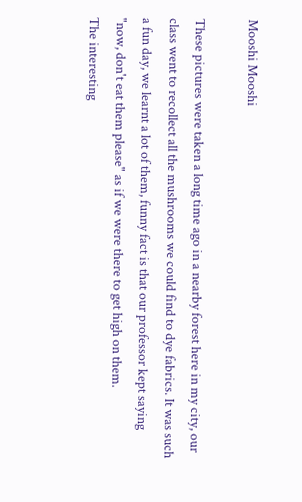Mooshi Mooshi

These pictures were taken a long time ago in a nearby forest here in my city, our class went to recollect all the mushrooms we could find to dye fabrics. It was such a fun day, we learnt a lot of them, funny fact is that our professor kept saying "now, don't eat them please" as if we were there to get high on them.
The interesting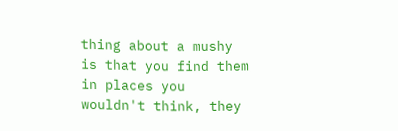thing about a mushy is that you find them in places you wouldn't think, they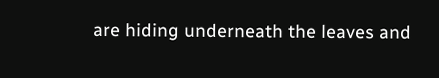are hiding underneath the leaves and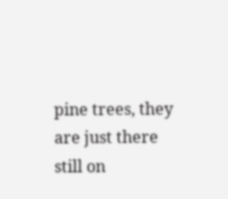pine trees, they are just there still on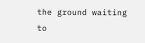the ground waiting to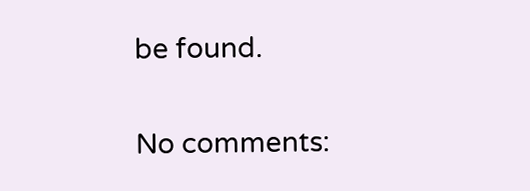be found.

No comments: